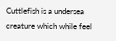Cuttlefish is a undersea creature which while feel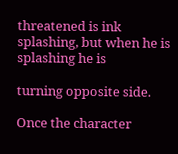threatened is ink splashing, but when he is splashing he is

turning opposite side.

Once the character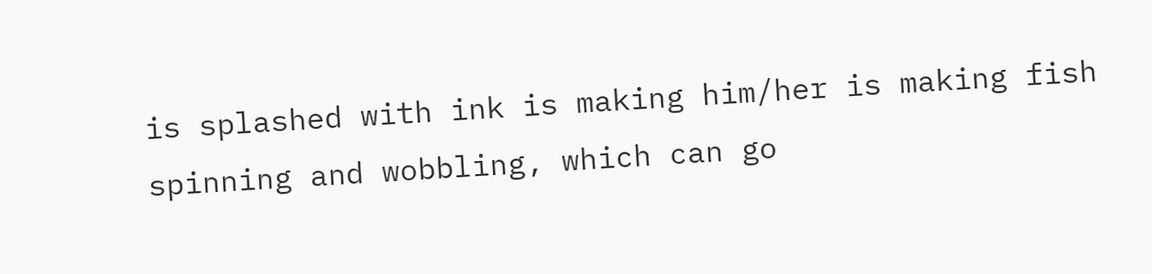is splashed with ink is making him/her is making fish spinning and wobbling, which can go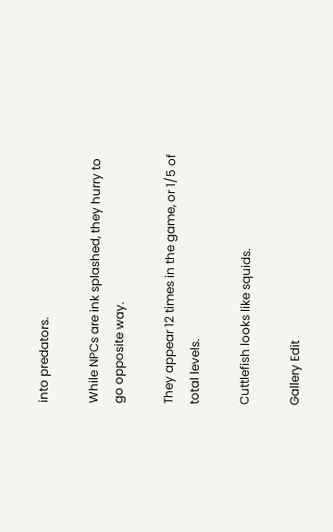into predators.

While NPCs are ink splashed, they hurry to go opposite way.

They appear 12 times in the game, or 1/5 of total levels.

Cuttlefish looks like squids.

Gallery Edit